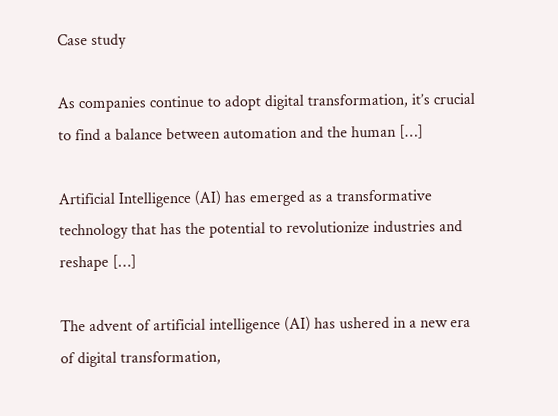Case study

As companies continue to adopt digital transformation, it’s crucial to find a balance between automation and the human […]

Artificial Intelligence (AI) has emerged as a transformative technology that has the potential to revolutionize industries and reshape […]

The advent of artificial intelligence (AI) has ushered in a new era of digital transformation,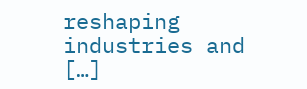reshaping industries and […]